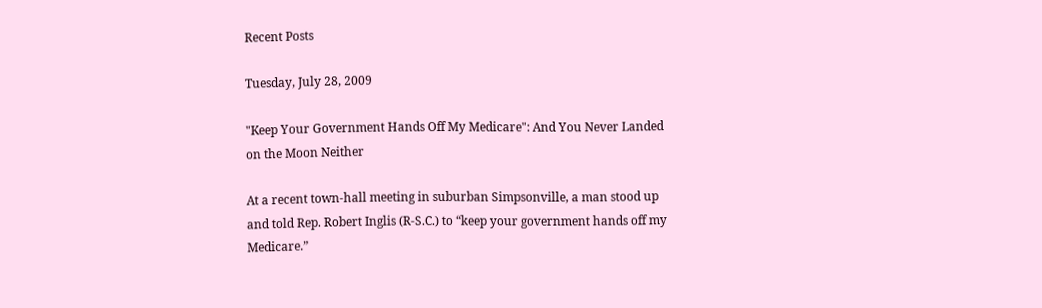Recent Posts

Tuesday, July 28, 2009

"Keep Your Government Hands Off My Medicare": And You Never Landed on the Moon Neither

At a recent town-hall meeting in suburban Simpsonville, a man stood up and told Rep. Robert Inglis (R-S.C.) to “keep your government hands off my Medicare.”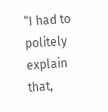“I had to politely explain that,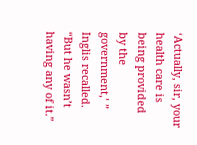‘Actually, sir, your health care is being provided by the government,’ ” Inglis recalled. “But he wasn’t having any of it.”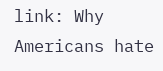link: Why Americans hate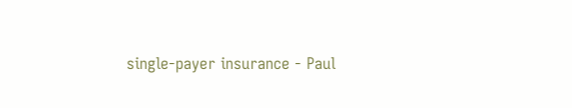single-payer insurance - Paul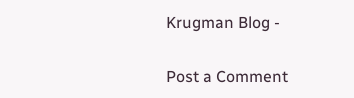Krugman Blog -


Post a Comment